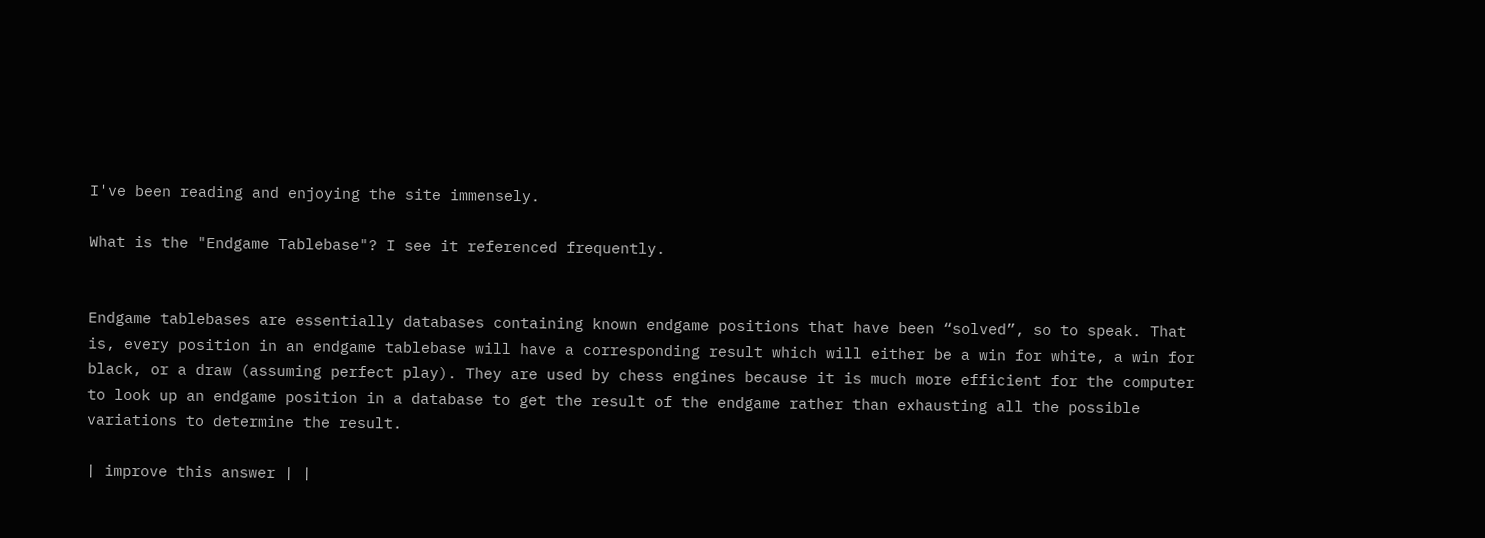I've been reading and enjoying the site immensely.

What is the "Endgame Tablebase"? I see it referenced frequently.


Endgame tablebases are essentially databases containing known endgame positions that have been “solved”, so to speak. That is, every position in an endgame tablebase will have a corresponding result which will either be a win for white, a win for black, or a draw (assuming perfect play). They are used by chess engines because it is much more efficient for the computer to look up an endgame position in a database to get the result of the endgame rather than exhausting all the possible variations to determine the result.

| improve this answer | |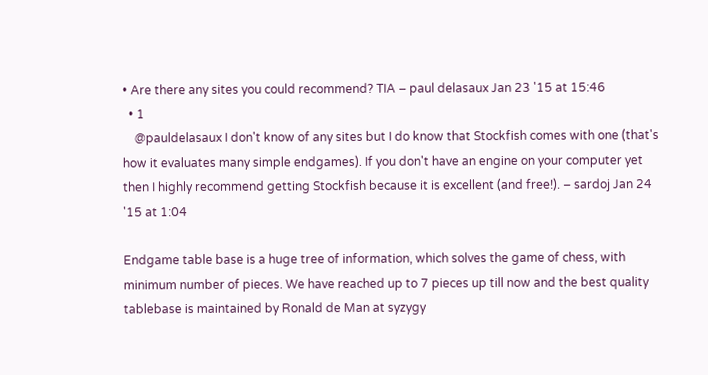• Are there any sites you could recommend? TIA – paul delasaux Jan 23 '15 at 15:46
  • 1
    @pauldelasaux I don't know of any sites but I do know that Stockfish comes with one (that's how it evaluates many simple endgames). If you don't have an engine on your computer yet then I highly recommend getting Stockfish because it is excellent (and free!). – sardoj Jan 24 '15 at 1:04

Endgame table base is a huge tree of information, which solves the game of chess, with minimum number of pieces. We have reached up to 7 pieces up till now and the best quality tablebase is maintained by Ronald de Man at syzygy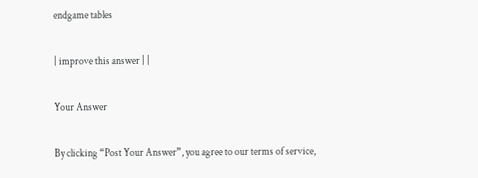endgame tables

| improve this answer | |

Your Answer

By clicking “Post Your Answer”, you agree to our terms of service,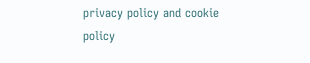privacy policy and cookie policy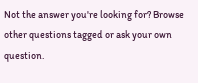Not the answer you're looking for? Browse other questions tagged or ask your own question.